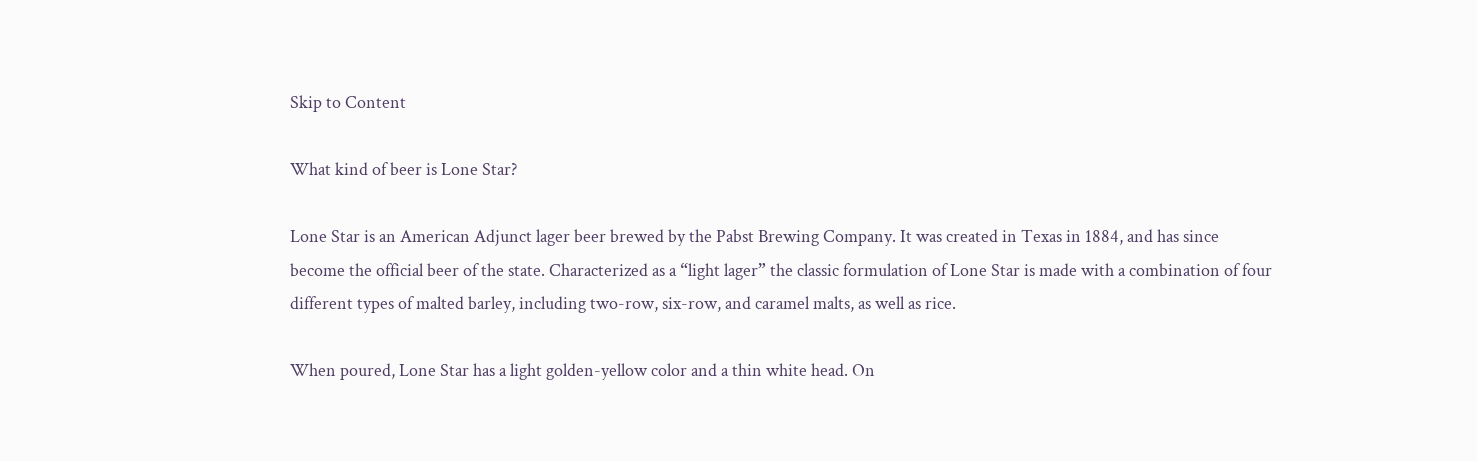Skip to Content

What kind of beer is Lone Star?

Lone Star is an American Adjunct lager beer brewed by the Pabst Brewing Company. It was created in Texas in 1884, and has since become the official beer of the state. Characterized as a “light lager” the classic formulation of Lone Star is made with a combination of four different types of malted barley, including two-row, six-row, and caramel malts, as well as rice.

When poured, Lone Star has a light golden-yellow color and a thin white head. On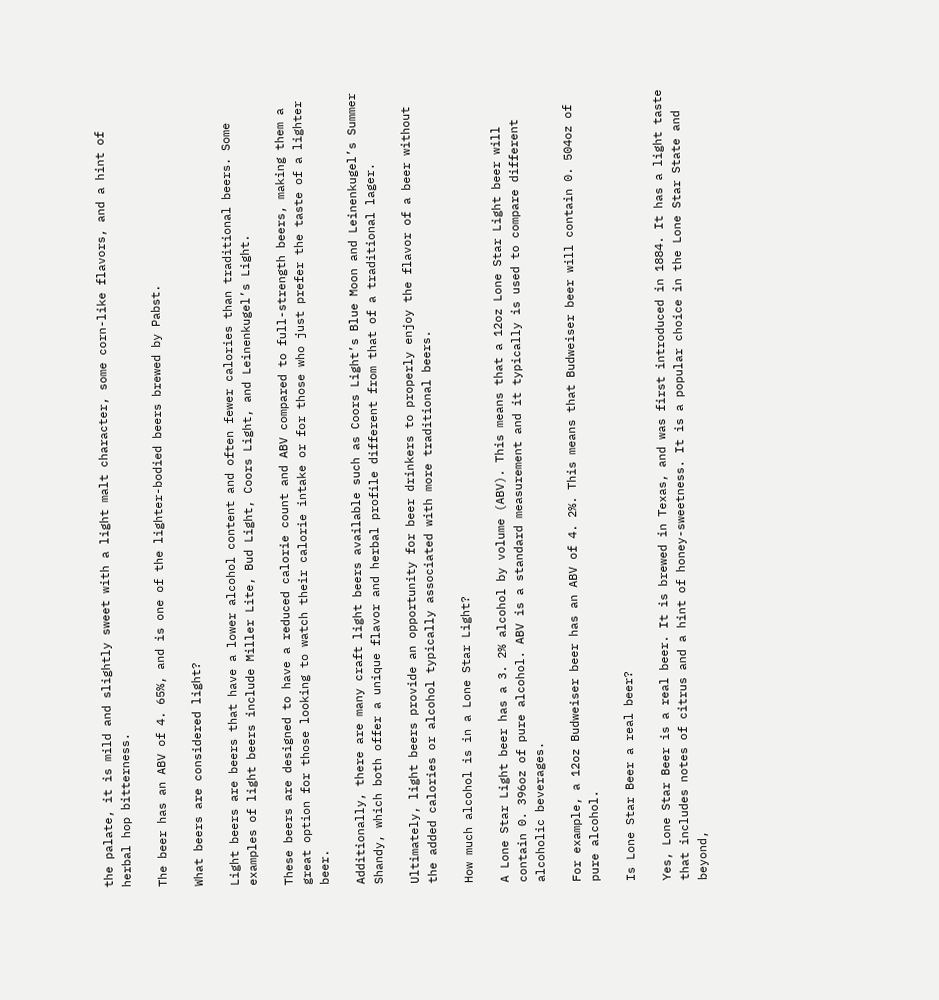the palate, it is mild and slightly sweet with a light malt character, some corn-like flavors, and a hint of herbal hop bitterness.

The beer has an ABV of 4. 65%, and is one of the lighter-bodied beers brewed by Pabst.

What beers are considered light?

Light beers are beers that have a lower alcohol content and often fewer calories than traditional beers. Some examples of light beers include Miller Lite, Bud Light, Coors Light, and Leinenkugel’s Light.

These beers are designed to have a reduced calorie count and ABV compared to full-strength beers, making them a great option for those looking to watch their calorie intake or for those who just prefer the taste of a lighter beer.

Additionally, there are many craft light beers available such as Coors Light’s Blue Moon and Leinenkugel’s Summer Shandy, which both offer a unique flavor and herbal profile different from that of a traditional lager.

Ultimately, light beers provide an opportunity for beer drinkers to properly enjoy the flavor of a beer without the added calories or alcohol typically associated with more traditional beers.

How much alcohol is in a Lone Star Light?

A Lone Star Light beer has a 3. 2% alcohol by volume (ABV). This means that a 12oz Lone Star Light beer will contain 0. 396oz of pure alcohol. ABV is a standard measurement and it typically is used to compare different alcoholic beverages.

For example, a 12oz Budweiser beer has an ABV of 4. 2%. This means that Budweiser beer will contain 0. 504oz of pure alcohol.

Is Lone Star Beer a real beer?

Yes, Lone Star Beer is a real beer. It is brewed in Texas, and was first introduced in 1884. It has a light taste that includes notes of citrus and a hint of honey-sweetness. It is a popular choice in the Lone Star State and beyond,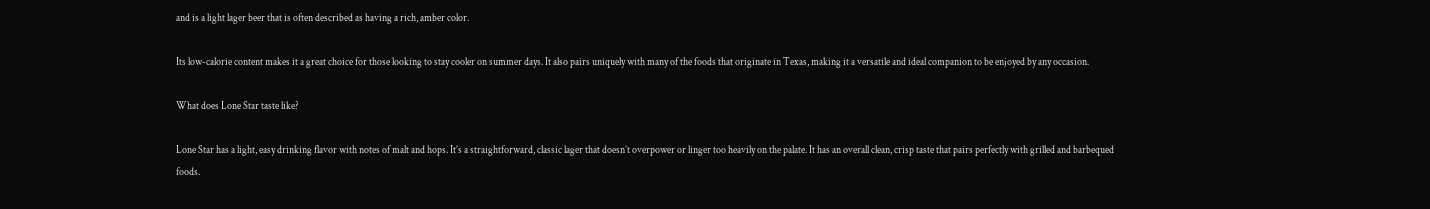and is a light lager beer that is often described as having a rich, amber color.

Its low-calorie content makes it a great choice for those looking to stay cooler on summer days. It also pairs uniquely with many of the foods that originate in Texas, making it a versatile and ideal companion to be enjoyed by any occasion.

What does Lone Star taste like?

Lone Star has a light, easy drinking flavor with notes of malt and hops. It’s a straightforward, classic lager that doesn’t overpower or linger too heavily on the palate. It has an overall clean, crisp taste that pairs perfectly with grilled and barbequed foods.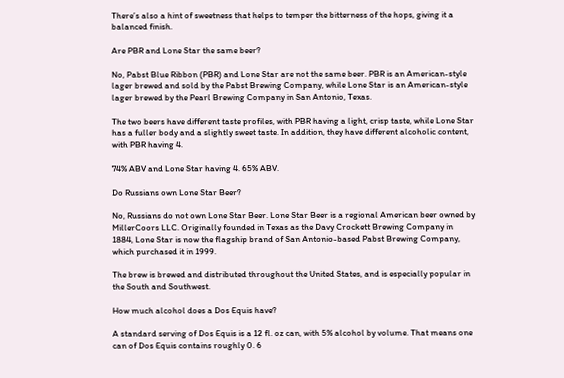There’s also a hint of sweetness that helps to temper the bitterness of the hops, giving it a balanced finish.

Are PBR and Lone Star the same beer?

No, Pabst Blue Ribbon (PBR) and Lone Star are not the same beer. PBR is an American-style lager brewed and sold by the Pabst Brewing Company, while Lone Star is an American-style lager brewed by the Pearl Brewing Company in San Antonio, Texas.

The two beers have different taste profiles, with PBR having a light, crisp taste, while Lone Star has a fuller body and a slightly sweet taste. In addition, they have different alcoholic content, with PBR having 4.

74% ABV and Lone Star having 4. 65% ABV.

Do Russians own Lone Star Beer?

No, Russians do not own Lone Star Beer. Lone Star Beer is a regional American beer owned by MillerCoors LLC. Originally founded in Texas as the Davy Crockett Brewing Company in 1884, Lone Star is now the flagship brand of San Antonio-based Pabst Brewing Company, which purchased it in 1999.

The brew is brewed and distributed throughout the United States, and is especially popular in the South and Southwest.

How much alcohol does a Dos Equis have?

A standard serving of Dos Equis is a 12 fl. oz can, with 5% alcohol by volume. That means one can of Dos Equis contains roughly 0. 6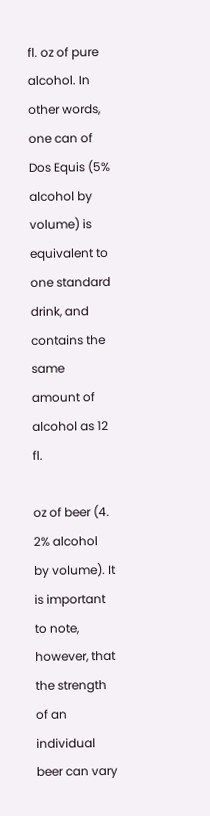fl. oz of pure alcohol. In other words, one can of Dos Equis (5% alcohol by volume) is equivalent to one standard drink, and contains the same amount of alcohol as 12 fl.

oz of beer (4. 2% alcohol by volume). It is important to note, however, that the strength of an individual beer can vary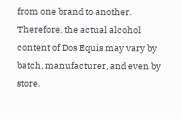from one brand to another. Therefore, the actual alcohol content of Dos Equis may vary by batch, manufacturer, and even by store.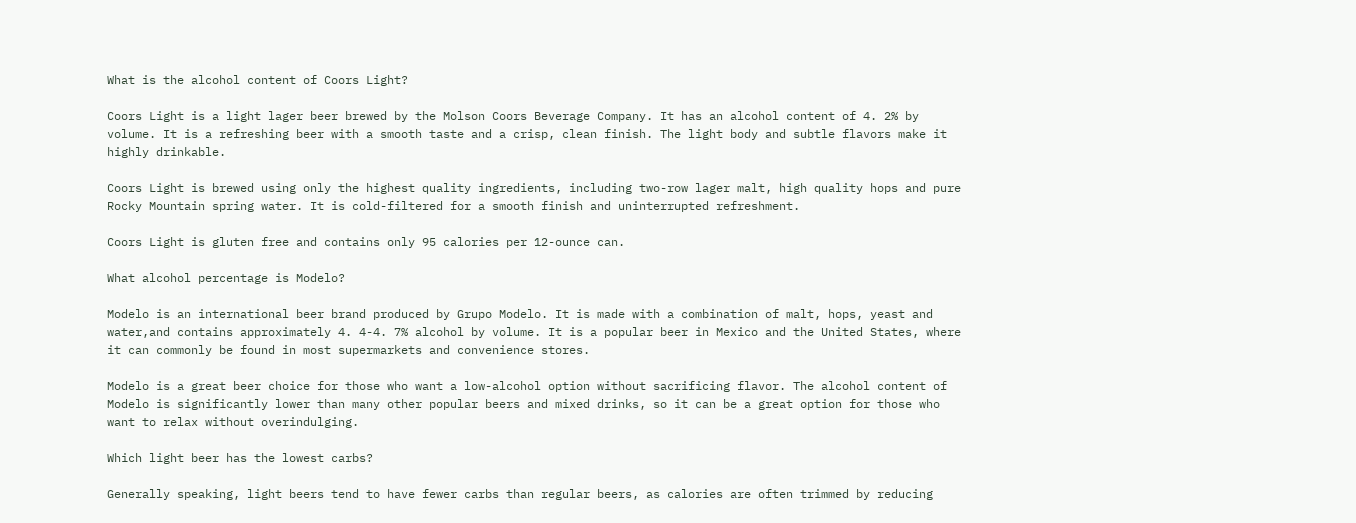What is the alcohol content of Coors Light?

Coors Light is a light lager beer brewed by the Molson Coors Beverage Company. It has an alcohol content of 4. 2% by volume. It is a refreshing beer with a smooth taste and a crisp, clean finish. The light body and subtle flavors make it highly drinkable.

Coors Light is brewed using only the highest quality ingredients, including two-row lager malt, high quality hops and pure Rocky Mountain spring water. It is cold-filtered for a smooth finish and uninterrupted refreshment.

Coors Light is gluten free and contains only 95 calories per 12-ounce can.

What alcohol percentage is Modelo?

Modelo is an international beer brand produced by Grupo Modelo. It is made with a combination of malt, hops, yeast and water,and contains approximately 4. 4-4. 7% alcohol by volume. It is a popular beer in Mexico and the United States, where it can commonly be found in most supermarkets and convenience stores.

Modelo is a great beer choice for those who want a low-alcohol option without sacrificing flavor. The alcohol content of Modelo is significantly lower than many other popular beers and mixed drinks, so it can be a great option for those who want to relax without overindulging.

Which light beer has the lowest carbs?

Generally speaking, light beers tend to have fewer carbs than regular beers, as calories are often trimmed by reducing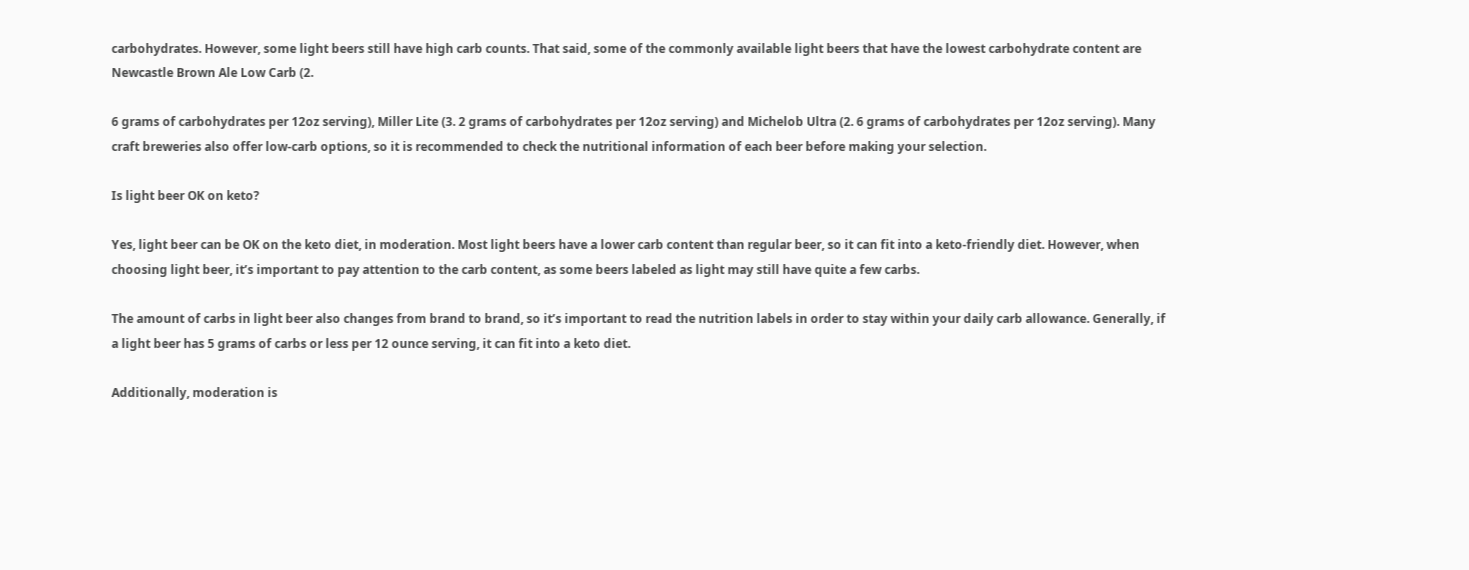carbohydrates. However, some light beers still have high carb counts. That said, some of the commonly available light beers that have the lowest carbohydrate content are Newcastle Brown Ale Low Carb (2.

6 grams of carbohydrates per 12oz serving), Miller Lite (3. 2 grams of carbohydrates per 12oz serving) and Michelob Ultra (2. 6 grams of carbohydrates per 12oz serving). Many craft breweries also offer low-carb options, so it is recommended to check the nutritional information of each beer before making your selection.

Is light beer OK on keto?

Yes, light beer can be OK on the keto diet, in moderation. Most light beers have a lower carb content than regular beer, so it can fit into a keto-friendly diet. However, when choosing light beer, it’s important to pay attention to the carb content, as some beers labeled as light may still have quite a few carbs.

The amount of carbs in light beer also changes from brand to brand, so it’s important to read the nutrition labels in order to stay within your daily carb allowance. Generally, if a light beer has 5 grams of carbs or less per 12 ounce serving, it can fit into a keto diet.

Additionally, moderation is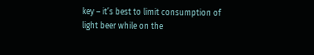key – it’s best to limit consumption of light beer while on the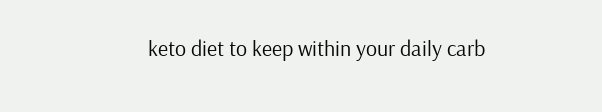keto diet to keep within your daily carb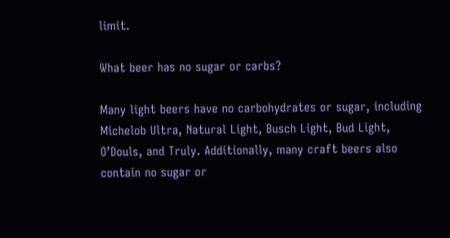limit.

What beer has no sugar or carbs?

Many light beers have no carbohydrates or sugar, including Michelob Ultra, Natural Light, Busch Light, Bud Light, O’Douls, and Truly. Additionally, many craft beers also contain no sugar or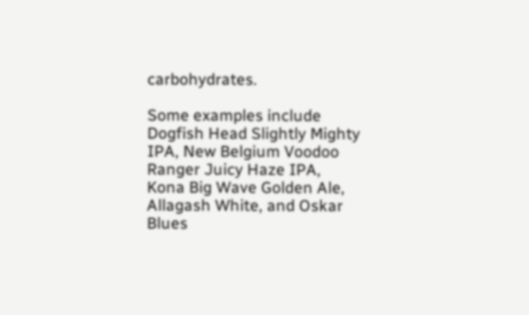carbohydrates.

Some examples include Dogfish Head Slightly Mighty IPA, New Belgium Voodoo Ranger Juicy Haze IPA, Kona Big Wave Golden Ale, Allagash White, and Oskar Blues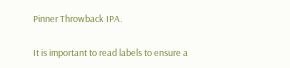Pinner Throwback IPA.

It is important to read labels to ensure a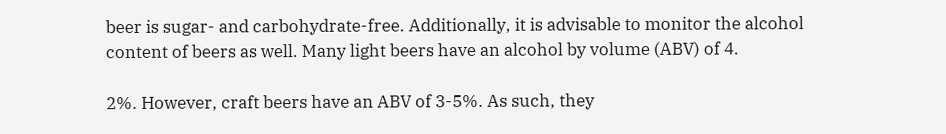beer is sugar- and carbohydrate-free. Additionally, it is advisable to monitor the alcohol content of beers as well. Many light beers have an alcohol by volume (ABV) of 4.

2%. However, craft beers have an ABV of 3-5%. As such, they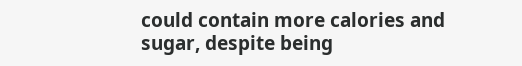could contain more calories and sugar, despite being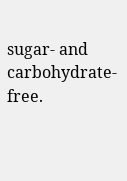sugar- and carbohydrate-free.